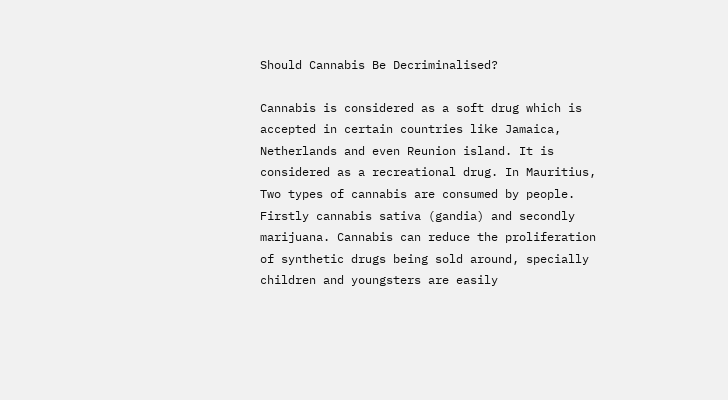Should Cannabis Be Decriminalised?

Cannabis is considered as a soft drug which is accepted in certain countries like Jamaica, Netherlands and even Reunion island. It is considered as a recreational drug. In Mauritius, Two types of cannabis are consumed by people. Firstly cannabis sativa (gandia) and secondly marijuana. Cannabis can reduce the proliferation of synthetic drugs being sold around, specially children and youngsters are easily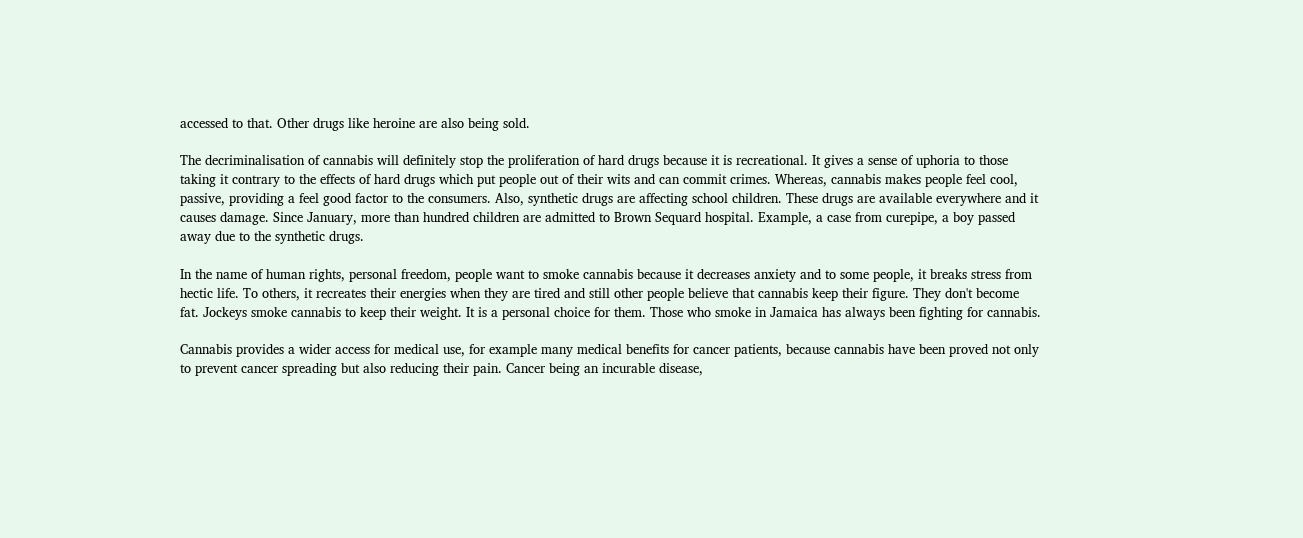accessed to that. Other drugs like heroine are also being sold.

The decriminalisation of cannabis will definitely stop the proliferation of hard drugs because it is recreational. It gives a sense of uphoria to those taking it contrary to the effects of hard drugs which put people out of their wits and can commit crimes. Whereas, cannabis makes people feel cool, passive, providing a feel good factor to the consumers. Also, synthetic drugs are affecting school children. These drugs are available everywhere and it causes damage. Since January, more than hundred children are admitted to Brown Sequard hospital. Example, a case from curepipe, a boy passed away due to the synthetic drugs.

In the name of human rights, personal freedom, people want to smoke cannabis because it decreases anxiety and to some people, it breaks stress from hectic life. To others, it recreates their energies when they are tired and still other people believe that cannabis keep their figure. They don't become fat. Jockeys smoke cannabis to keep their weight. It is a personal choice for them. Those who smoke in Jamaica has always been fighting for cannabis.

Cannabis provides a wider access for medical use, for example many medical benefits for cancer patients, because cannabis have been proved not only to prevent cancer spreading but also reducing their pain. Cancer being an incurable disease,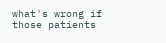what's wrong if those patients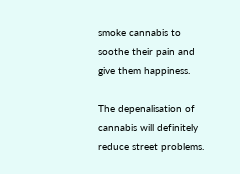smoke cannabis to soothe their pain and give them happiness.

The depenalisation of cannabis will definitely reduce street problems.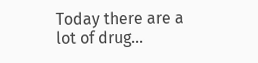Today there are a lot of drug...